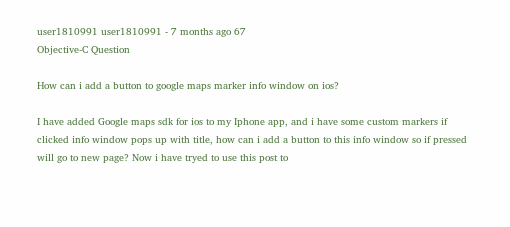user1810991 user1810991 - 7 months ago 67
Objective-C Question

How can i add a button to google maps marker info window on ios?

I have added Google maps sdk for ios to my Iphone app, and i have some custom markers if clicked info window pops up with title, how can i add a button to this info window so if pressed will go to new page? Now i have tryed to use this post to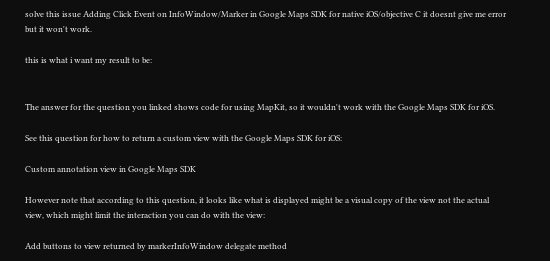solve this issue Adding Click Event on InfoWindow/Marker in Google Maps SDK for native iOS/objective C it doesnt give me error but it won't work.

this is what i want my result to be:


The answer for the question you linked shows code for using MapKit, so it wouldn't work with the Google Maps SDK for iOS.

See this question for how to return a custom view with the Google Maps SDK for iOS:

Custom annotation view in Google Maps SDK

However note that according to this question, it looks like what is displayed might be a visual copy of the view not the actual view, which might limit the interaction you can do with the view:

Add buttons to view returned by markerInfoWindow delegate method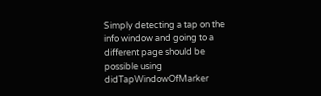Simply detecting a tap on the info window and going to a different page should be possible using didTapWindowOfMarker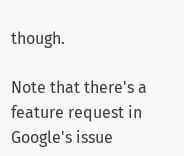though.

Note that there's a feature request in Google's issue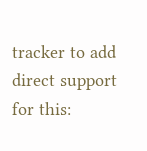tracker to add direct support for this: